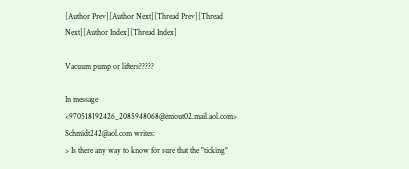[Author Prev][Author Next][Thread Prev][Thread Next][Author Index][Thread Index]

Vacuum pump or lifters?????

In message <970518192426_2085948068@emout02.mail.aol.com> Schmidt242@aol.com writes:
> Is there any way to know for sure that the "ticking"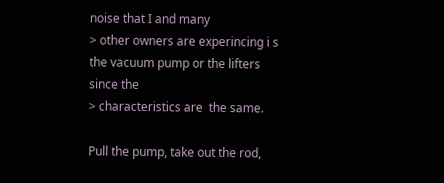noise that I and many
> other owners are experincing i s the vacuum pump or the lifters since the
> characteristics are  the same.

Pull the pump, take out the rod,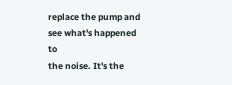replace the pump and see what's happened to
the noise. It's the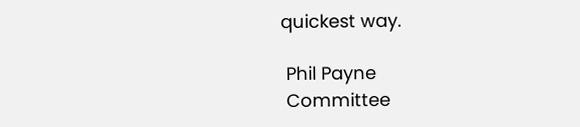quickest way.

 Phil Payne
 Committee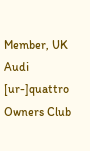Member, UK Audi [ur-]quattro Owners Club